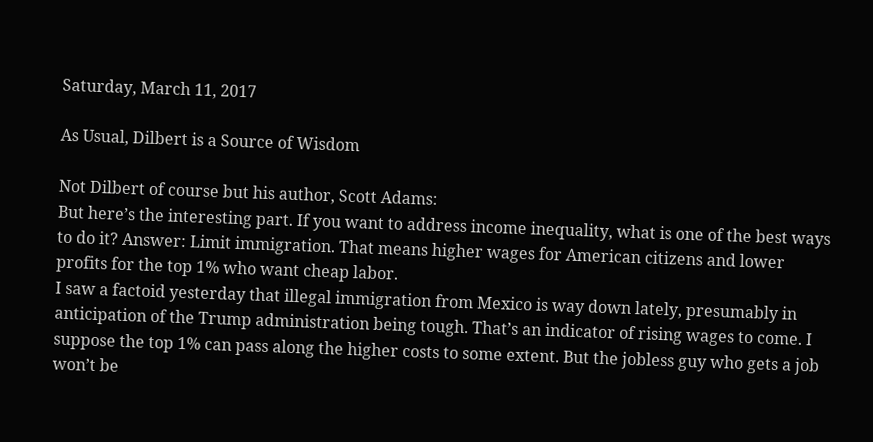Saturday, March 11, 2017

As Usual, Dilbert is a Source of Wisdom

Not Dilbert of course but his author, Scott Adams:
But here’s the interesting part. If you want to address income inequality, what is one of the best ways to do it? Answer: Limit immigration. That means higher wages for American citizens and lower profits for the top 1% who want cheap labor.
I saw a factoid yesterday that illegal immigration from Mexico is way down lately, presumably in anticipation of the Trump administration being tough. That’s an indicator of rising wages to come. I suppose the top 1% can pass along the higher costs to some extent. But the jobless guy who gets a job won’t be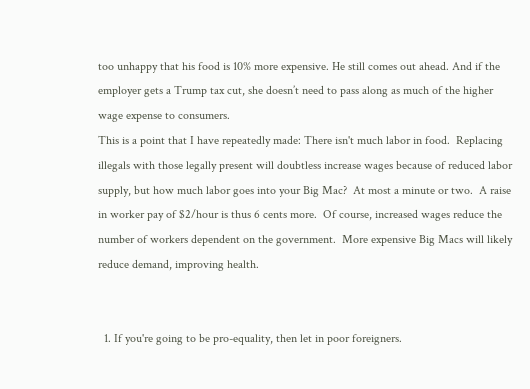too unhappy that his food is 10% more expensive. He still comes out ahead. And if the employer gets a Trump tax cut, she doesn’t need to pass along as much of the higher wage expense to consumers.
This is a point that I have repeatedly made: There isn't much labor in food.  Replacing illegals with those legally present will doubtless increase wages because of reduced labor supply, but how much labor goes into your Big Mac?  At most a minute or two.  A raise in worker pay of $2/hour is thus 6 cents more.  Of course, increased wages reduce the number of workers dependent on the government.  More expensive Big Macs will likely reduce demand, improving health.


  1. If you're going to be pro-equality, then let in poor foreigners.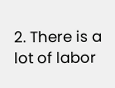2. There is a lot of labor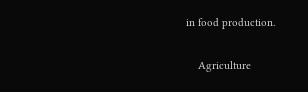in food production.

    Agriculture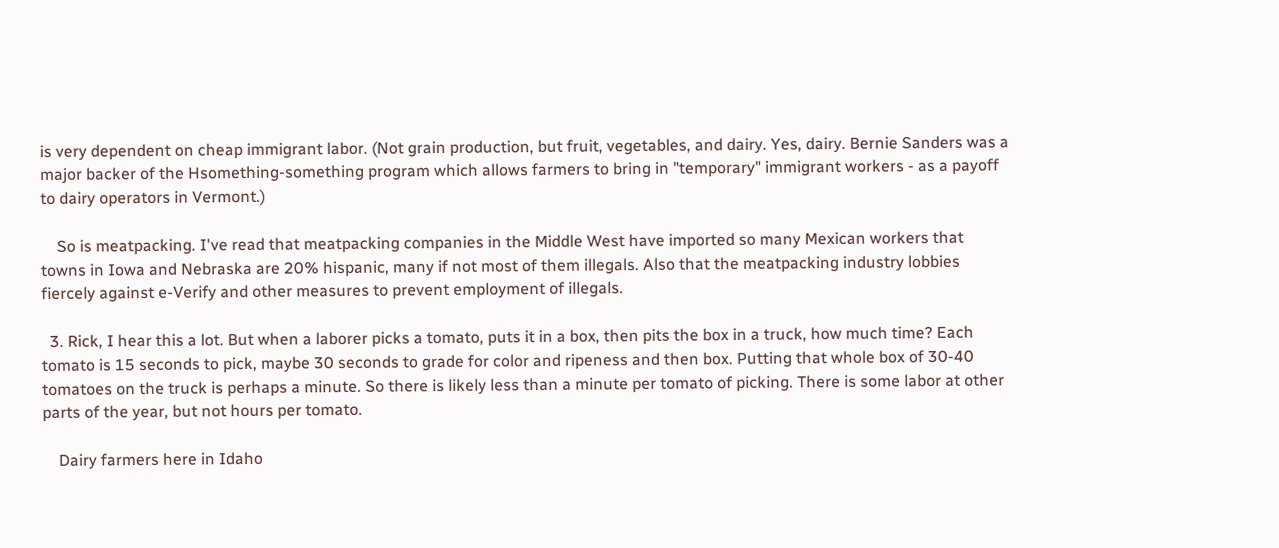is very dependent on cheap immigrant labor. (Not grain production, but fruit, vegetables, and dairy. Yes, dairy. Bernie Sanders was a major backer of the Hsomething-something program which allows farmers to bring in "temporary" immigrant workers - as a payoff to dairy operators in Vermont.)

    So is meatpacking. I've read that meatpacking companies in the Middle West have imported so many Mexican workers that towns in Iowa and Nebraska are 20% hispanic, many if not most of them illegals. Also that the meatpacking industry lobbies fiercely against e-Verify and other measures to prevent employment of illegals.

  3. Rick, I hear this a lot. But when a laborer picks a tomato, puts it in a box, then pits the box in a truck, how much time? Each tomato is 15 seconds to pick, maybe 30 seconds to grade for color and ripeness and then box. Putting that whole box of 30-40 tomatoes on the truck is perhaps a minute. So there is likely less than a minute per tomato of picking. There is some labor at other parts of the year, but not hours per tomato.

    Dairy farmers here in Idaho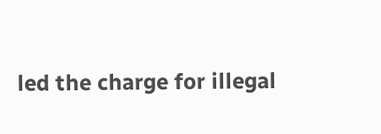led the charge for illegal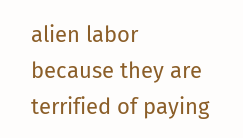alien labor because they are terrified of paying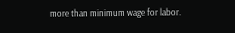more than minimum wage for labor.